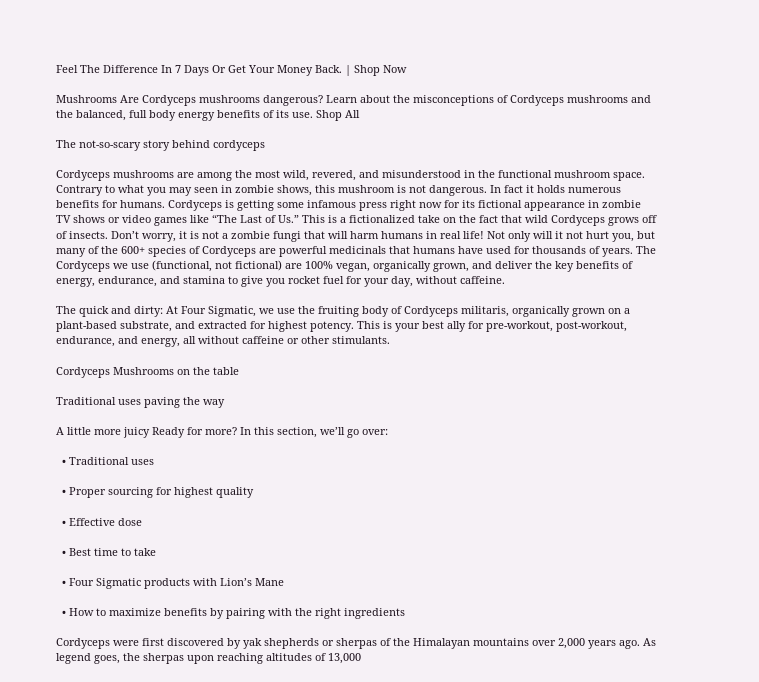Feel The Difference In 7 Days Or Get Your Money Back. | Shop Now

Mushrooms Are Cordyceps mushrooms dangerous? Learn about the misconceptions of Cordyceps mushrooms and the balanced, full body energy benefits of its use. Shop All

The not-so-scary story behind cordyceps

Cordyceps mushrooms are among the most wild, revered, and misunderstood in the functional mushroom space. Contrary to what you may seen in zombie shows, this mushroom is not dangerous. In fact it holds numerous benefits for humans. Cordyceps is getting some infamous press right now for its fictional appearance in zombie TV shows or video games like “The Last of Us.” This is a fictionalized take on the fact that wild Cordyceps grows off of insects. Don’t worry, it is not a zombie fungi that will harm humans in real life! Not only will it not hurt you, but many of the 600+ species of Cordyceps are powerful medicinals that humans have used for thousands of years. The Cordyceps we use (functional, not fictional) are 100% vegan, organically grown, and deliver the key benefits of energy, endurance, and stamina to give you rocket fuel for your day, without caffeine.

The quick and dirty: At Four Sigmatic, we use the fruiting body of Cordyceps militaris, organically grown on a plant-based substrate, and extracted for highest potency. This is your best ally for pre-workout, post-workout, endurance, and energy, all without caffeine or other stimulants.

Cordyceps Mushrooms on the table

Traditional uses paving the way

A little more juicy Ready for more? In this section, we’ll go over:

  • Traditional uses

  • Proper sourcing for highest quality

  • Effective dose

  • Best time to take

  • Four Sigmatic products with Lion’s Mane

  • How to maximize benefits by pairing with the right ingredients

Cordyceps were first discovered by yak shepherds or sherpas of the Himalayan mountains over 2,000 years ago. As legend goes, the sherpas upon reaching altitudes of 13,000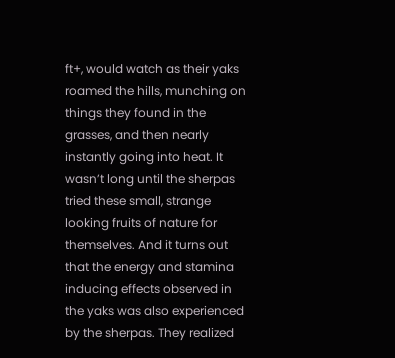ft+, would watch as their yaks roamed the hills, munching on things they found in the grasses, and then nearly instantly going into heat. It wasn’t long until the sherpas tried these small, strange looking fruits of nature for themselves. And it turns out that the energy and stamina inducing effects observed in the yaks was also experienced by the sherpas. They realized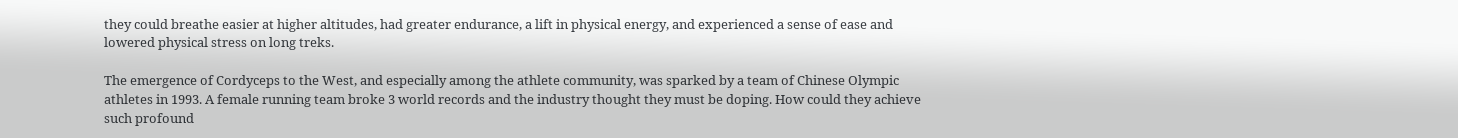they could breathe easier at higher altitudes, had greater endurance, a lift in physical energy, and experienced a sense of ease and lowered physical stress on long treks.

The emergence of Cordyceps to the West, and especially among the athlete community, was sparked by a team of Chinese Olympic athletes in 1993. A female running team broke 3 world records and the industry thought they must be doping. How could they achieve such profound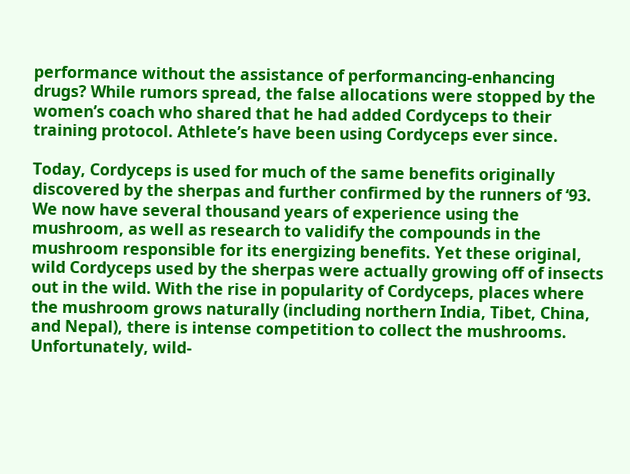performance without the assistance of performancing-enhancing drugs? While rumors spread, the false allocations were stopped by the women’s coach who shared that he had added Cordyceps to their training protocol. Athlete’s have been using Cordyceps ever since.

Today, Cordyceps is used for much of the same benefits originally discovered by the sherpas and further confirmed by the runners of ‘93. We now have several thousand years of experience using the mushroom, as well as research to validify the compounds in the mushroom responsible for its energizing benefits. Yet these original, wild Cordyceps used by the sherpas were actually growing off of insects out in the wild. With the rise in popularity of Cordyceps, places where the mushroom grows naturally (including northern India, Tibet, China, and Nepal), there is intense competition to collect the mushrooms. Unfortunately, wild-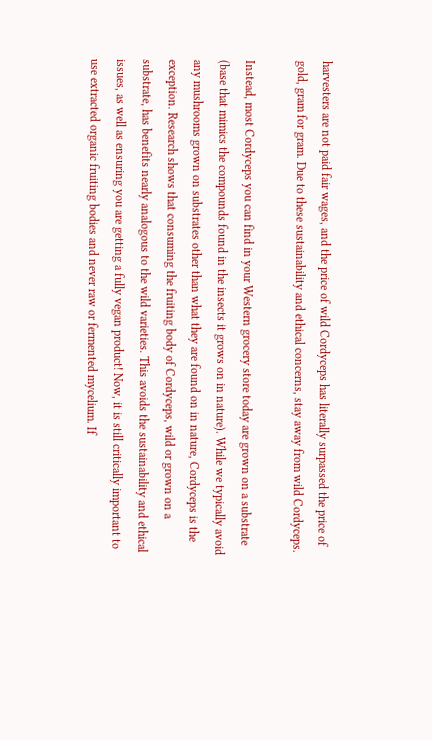harvesters are not paid fair wages, and the price of wild Cordyceps has literally surpassed the price of gold, gram for gram. Due to these sustainability and ethical concerns, stay away from wild Cordyceps.

Instead, most Cordyceps you can find in your Western grocery store today are grown on a substrate (base that mimics the compounds found in the insects it grows on in nature). While we typically avoid any mushrooms grown on substrates other than what they are found on in nature, Cordyceps is the exception. Research shows that consuming the fruiting body of Cordyceps, wild or grown on a substrate, has benefits nearly analogous to the wild varieties. This avoids the sustainability and ethical issues, as well as ensuring you are getting a fully vegan product! Now, it is still critically important to use extracted organic fruiting bodies and never raw or fermented mycelium. If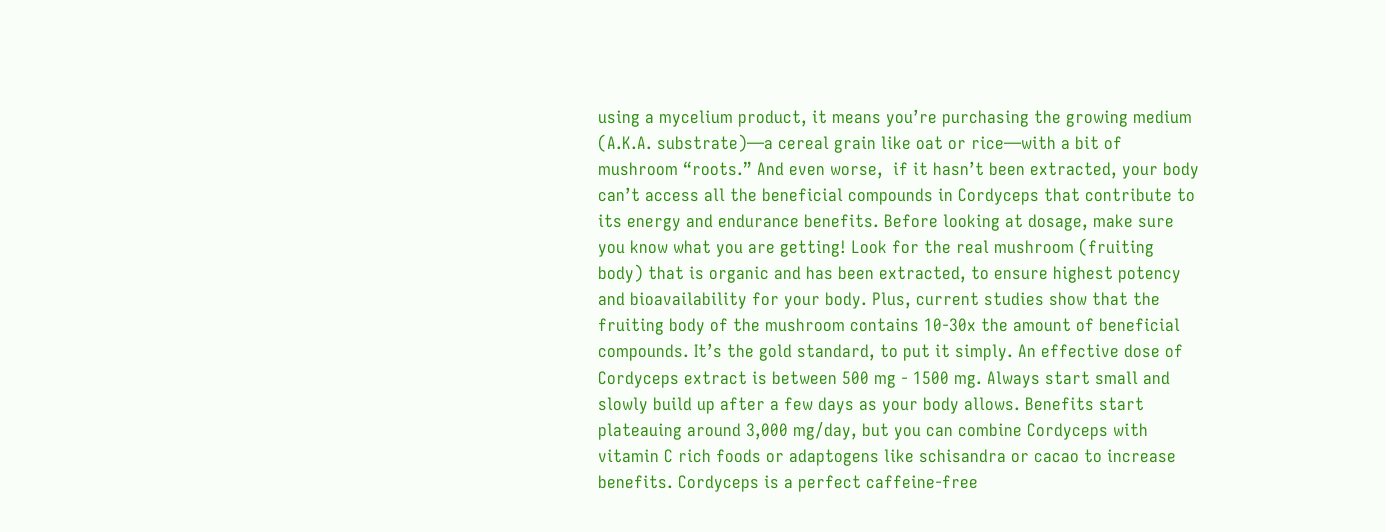using a mycelium product, it means you’re purchasing the growing medium (A.K.A. substrate)—a cereal grain like oat or rice—with a bit of mushroom “roots.” And even worse,  if it hasn’t been extracted, your body can’t access all the beneficial compounds in Cordyceps that contribute to its energy and endurance benefits. Before looking at dosage, make sure you know what you are getting! Look for the real mushroom (fruiting body) that is organic and has been extracted, to ensure highest potency and bioavailability for your body. Plus, current studies show that the fruiting body of the mushroom contains 10-30x the amount of beneficial compounds. It’s the gold standard, to put it simply. An effective dose of Cordyceps extract is between 500 mg - 1500 mg. Always start small and slowly build up after a few days as your body allows. Benefits start plateauing around 3,000 mg/day, but you can combine Cordyceps with vitamin C rich foods or adaptogens like schisandra or cacao to increase benefits. Cordyceps is a perfect caffeine-free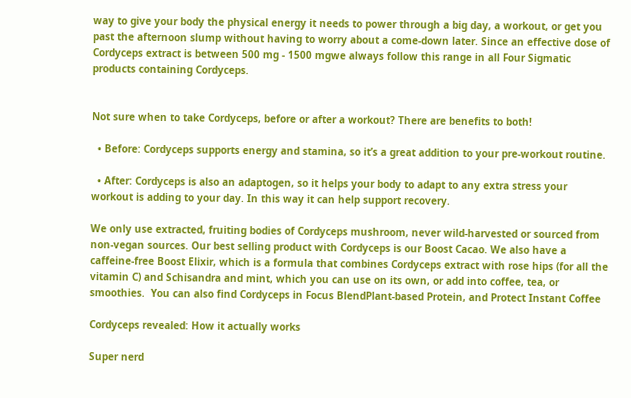way to give your body the physical energy it needs to power through a big day, a workout, or get you past the afternoon slump without having to worry about a come-down later. Since an effective dose of Cordyceps extract is between 500 mg - 1500 mgwe always follow this range in all Four Sigmatic products containing Cordyceps.


Not sure when to take Cordyceps, before or after a workout? There are benefits to both!

  • Before: Cordyceps supports energy and stamina, so it’s a great addition to your pre-workout routine.

  • After: Cordyceps is also an adaptogen, so it helps your body to adapt to any extra stress your workout is adding to your day. In this way it can help support recovery.

We only use extracted, fruiting bodies of Cordyceps mushroom, never wild-harvested or sourced from non-vegan sources. Our best selling product with Cordyceps is our Boost Cacao. We also have a caffeine-free Boost Elixir, which is a formula that combines Cordyceps extract with rose hips (for all the vitamin C) and Schisandra and mint, which you can use on its own, or add into coffee, tea, or smoothies.  You can also find Cordyceps in Focus BlendPlant-based Protein, and Protect Instant Coffee

Cordyceps revealed: How it actually works

Super nerd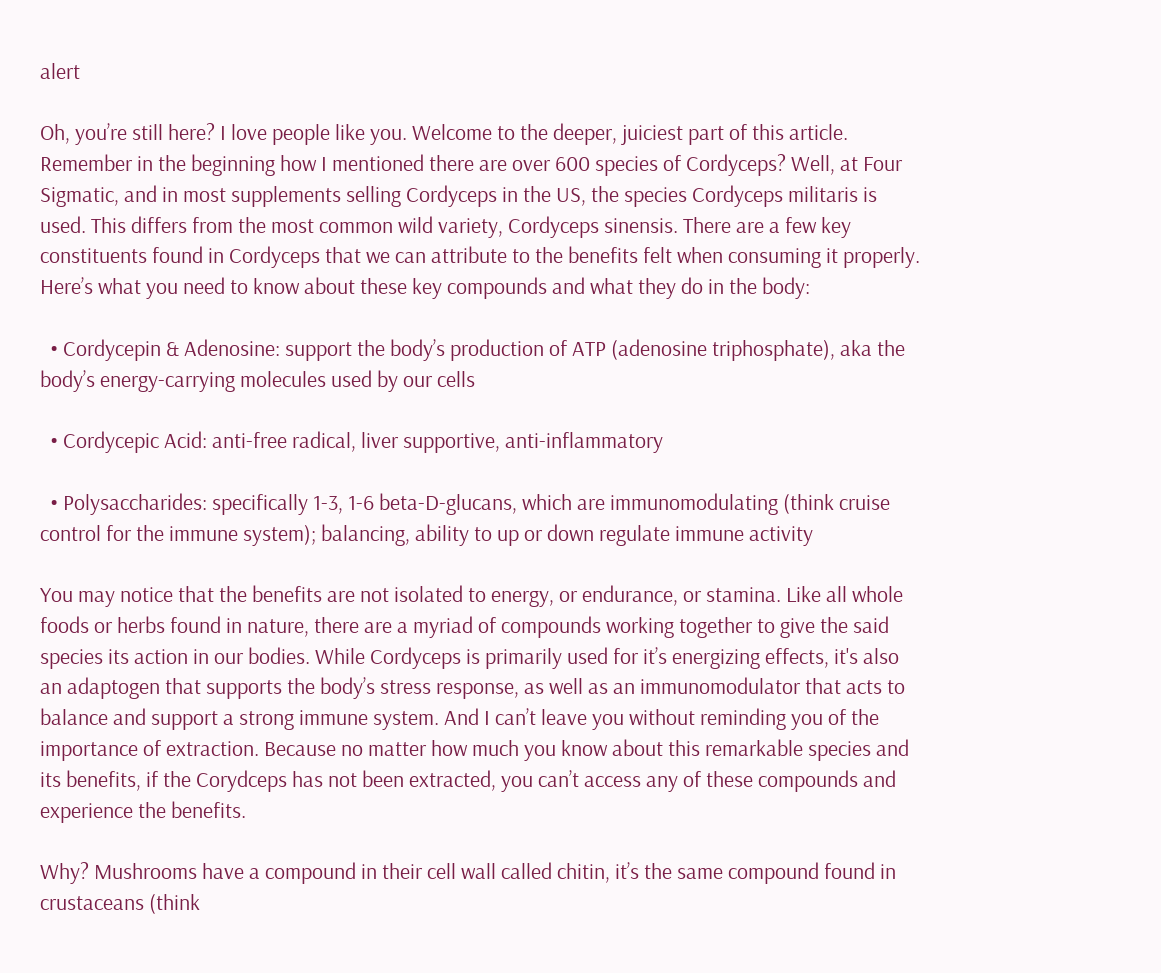alert

Oh, you’re still here? I love people like you. Welcome to the deeper, juiciest part of this article.  Remember in the beginning how I mentioned there are over 600 species of Cordyceps? Well, at Four Sigmatic, and in most supplements selling Cordyceps in the US, the species Cordyceps militaris is used. This differs from the most common wild variety, Cordyceps sinensis. There are a few key constituents found in Cordyceps that we can attribute to the benefits felt when consuming it properly. Here’s what you need to know about these key compounds and what they do in the body:

  • Cordycepin & Adenosine: support the body’s production of ATP (adenosine triphosphate), aka the body’s energy-carrying molecules used by our cells

  • Cordycepic Acid: anti-free radical, liver supportive, anti-inflammatory

  • Polysaccharides: specifically 1-3, 1-6 beta-D-glucans, which are immunomodulating (think cruise control for the immune system); balancing, ability to up or down regulate immune activity

You may notice that the benefits are not isolated to energy, or endurance, or stamina. Like all whole foods or herbs found in nature, there are a myriad of compounds working together to give the said species its action in our bodies. While Cordyceps is primarily used for it’s energizing effects, it's also an adaptogen that supports the body’s stress response, as well as an immunomodulator that acts to balance and support a strong immune system. And I can’t leave you without reminding you of the importance of extraction. Because no matter how much you know about this remarkable species and its benefits, if the Corydceps has not been extracted, you can’t access any of these compounds and experience the benefits.

Why? Mushrooms have a compound in their cell wall called chitin, it’s the same compound found in crustaceans (think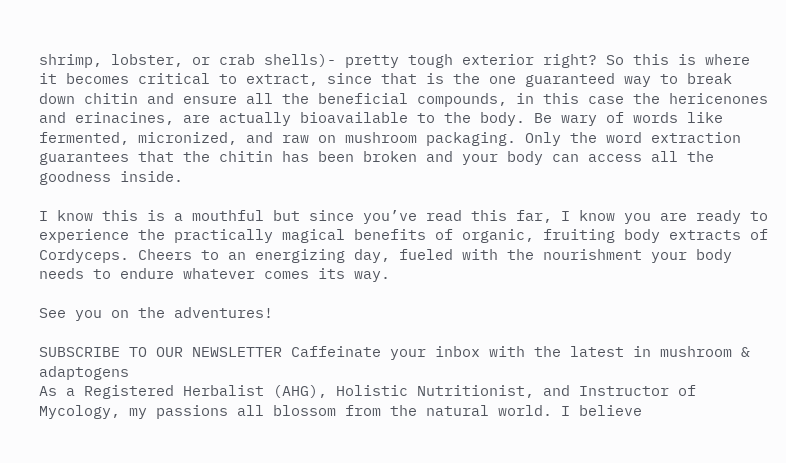shrimp, lobster, or crab shells)- pretty tough exterior right? So this is where it becomes critical to extract, since that is the one guaranteed way to break down chitin and ensure all the beneficial compounds, in this case the hericenones and erinacines, are actually bioavailable to the body. Be wary of words like fermented, micronized, and raw on mushroom packaging. Only the word extraction guarantees that the chitin has been broken and your body can access all the goodness inside.

I know this is a mouthful but since you’ve read this far, I know you are ready to experience the practically magical benefits of organic, fruiting body extracts of Cordyceps. Cheers to an energizing day, fueled with the nourishment your body needs to endure whatever comes its way.

See you on the adventures!

SUBSCRIBE TO OUR NEWSLETTER Caffeinate your inbox with the latest in mushroom & adaptogens
As a Registered Herbalist (AHG), Holistic Nutritionist, and Instructor of Mycology, my passions all blossom from the natural world. I believe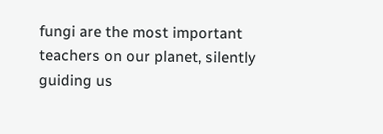fungi are the most important teachers on our planet, silently guiding us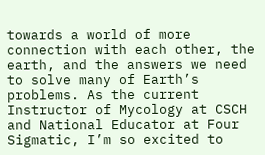towards a world of more connection with each other, the earth, and the answers we need to solve many of Earth’s problems. As the current Instructor of Mycology at CSCH and National Educator at Four Sigmatic, I’m so excited to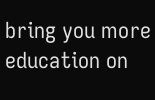bring you more education on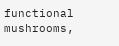functional mushrooms,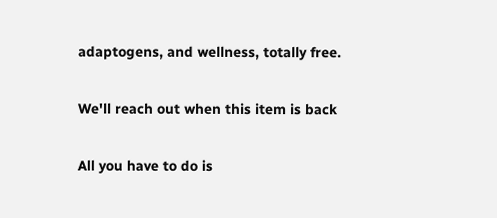adaptogens, and wellness, totally free.

We'll reach out when this item is back

All you have to do is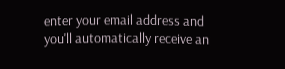enter your email address and you'll automatically receive an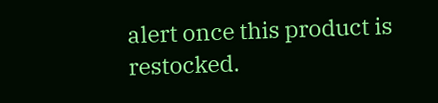alert once this product is restocked.